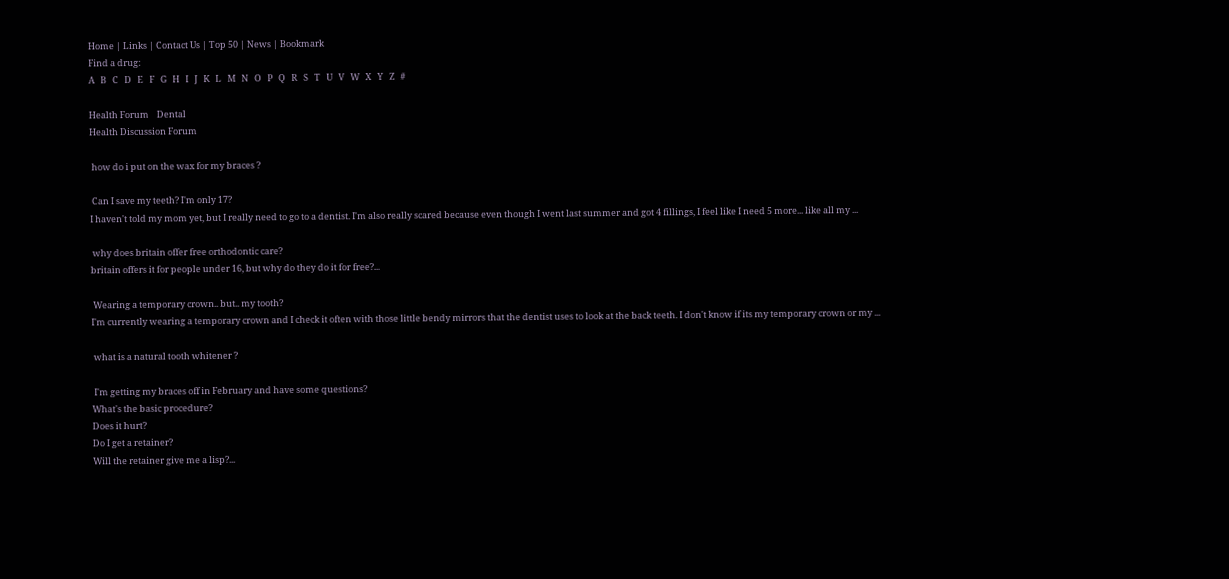Home | Links | Contact Us | Top 50 | News | Bookmark
Find a drug:
A   B   C   D   E   F   G   H   I   J   K   L   M   N   O   P   Q   R   S   T   U   V   W   X   Y   Z   #

Health Forum    Dental
Health Discussion Forum

 how do i put on the wax for my braces ?

 Can I save my teeth? I'm only 17?
I haven't told my mom yet, but I really need to go to a dentist. I'm also really scared because even though I went last summer and got 4 fillings, I feel like I need 5 more... like all my ...

 why does britain offer free orthodontic care?
britain offers it for people under 16, but why do they do it for free?...

 Wearing a temporary crown.. but.. my tooth?
I'm currently wearing a temporary crown and I check it often with those little bendy mirrors that the dentist uses to look at the back teeth. I don't know if its my temporary crown or my ...

 what is a natural tooth whitener ?

 I'm getting my braces off in February and have some questions?
What's the basic procedure?
Does it hurt?
Do I get a retainer?
Will the retainer give me a lisp?...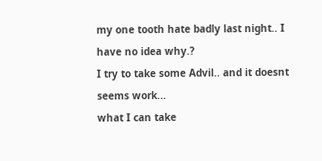my one tooth hate badly last night.. I have no idea why.?
I try to take some Advil.. and it doesnt seems work...
what I can take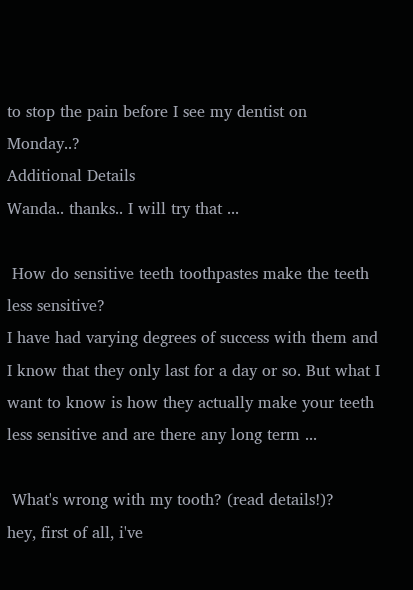to stop the pain before I see my dentist on Monday..?
Additional Details
Wanda.. thanks.. I will try that ...

 How do sensitive teeth toothpastes make the teeth less sensitive?
I have had varying degrees of success with them and I know that they only last for a day or so. But what I want to know is how they actually make your teeth less sensitive and are there any long term ...

 What's wrong with my tooth? (read details!)?
hey, first of all, i've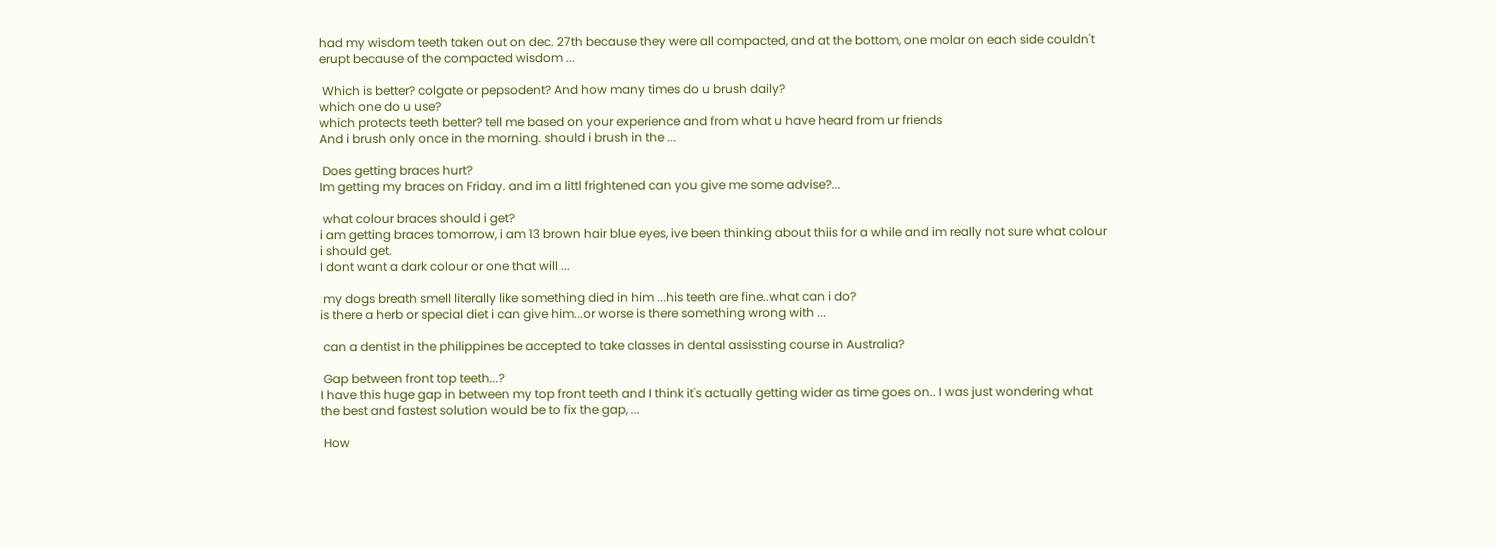had my wisdom teeth taken out on dec. 27th because they were all compacted, and at the bottom, one molar on each side couldn't erupt because of the compacted wisdom ...

 Which is better? colgate or pepsodent? And how many times do u brush daily?
which one do u use?
which protects teeth better? tell me based on your experience and from what u have heard from ur friends
And i brush only once in the morning. should i brush in the ...

 Does getting braces hurt?
Im getting my braces on Friday. and im a littl frightened can you give me some advise?...

 what colour braces should i get?
i am getting braces tomorrow, i am 13 brown hair blue eyes, ive been thinking about thiis for a while and im really not sure what colour i should get.
I dont want a dark colour or one that will ...

 my dogs breath smell literally like something died in him ...his teeth are fine..what can i do?
is there a herb or special diet i can give him...or worse is there something wrong with ...

 can a dentist in the philippines be accepted to take classes in dental assissting course in Australia?

 Gap between front top teeth...?
I have this huge gap in between my top front teeth and I think it's actually getting wider as time goes on.. I was just wondering what the best and fastest solution would be to fix the gap, ...

 How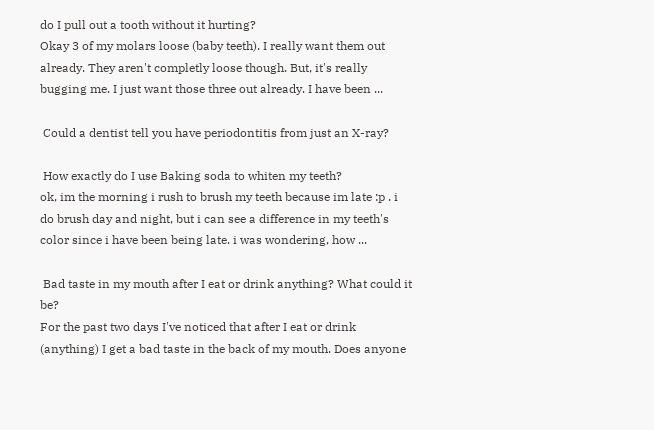do I pull out a tooth without it hurting?
Okay 3 of my molars loose (baby teeth). I really want them out already. They aren't completly loose though. But, it's really bugging me. I just want those three out already. I have been ...

 Could a dentist tell you have periodontitis from just an X-ray?

 How exactly do I use Baking soda to whiten my teeth?
ok, im the morning i rush to brush my teeth because im late :p . i do brush day and night, but i can see a difference in my teeth's color since i have been being late. i was wondering, how ...

 Bad taste in my mouth after I eat or drink anything? What could it be?
For the past two days I've noticed that after I eat or drink (anything) I get a bad taste in the back of my mouth. Does anyone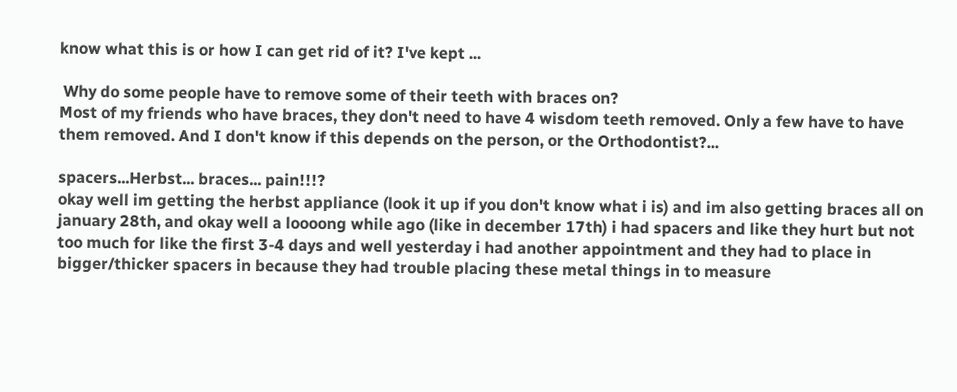know what this is or how I can get rid of it? I've kept ...

 Why do some people have to remove some of their teeth with braces on?
Most of my friends who have braces, they don't need to have 4 wisdom teeth removed. Only a few have to have them removed. And I don't know if this depends on the person, or the Orthodontist?...

spacers...Herbst... braces... pain!!!?
okay well im getting the herbst appliance (look it up if you don't know what i is) and im also getting braces all on january 28th, and okay well a loooong while ago (like in december 17th) i had spacers and like they hurt but not too much for like the first 3-4 days and well yesterday i had another appointment and they had to place in bigger/thicker spacers in because they had trouble placing these metal things in to measure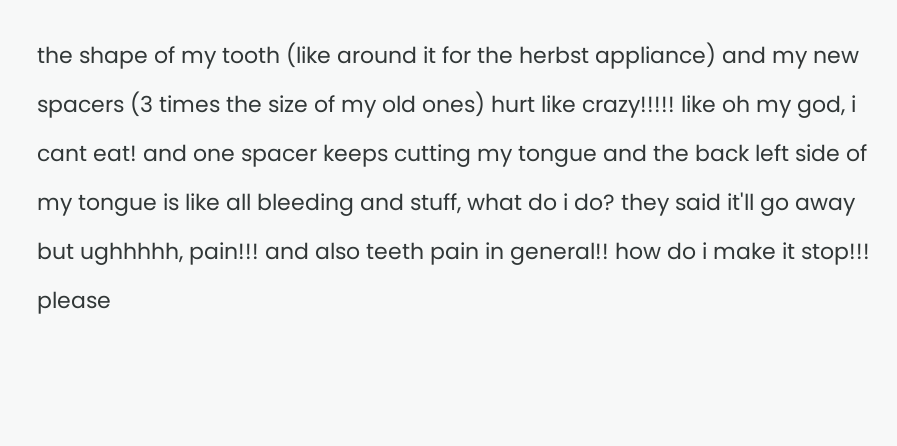the shape of my tooth (like around it for the herbst appliance) and my new spacers (3 times the size of my old ones) hurt like crazy!!!!! like oh my god, i cant eat! and one spacer keeps cutting my tongue and the back left side of my tongue is like all bleeding and stuff, what do i do? they said it'll go away but ughhhhh, pain!!! and also teeth pain in general!! how do i make it stop!!! please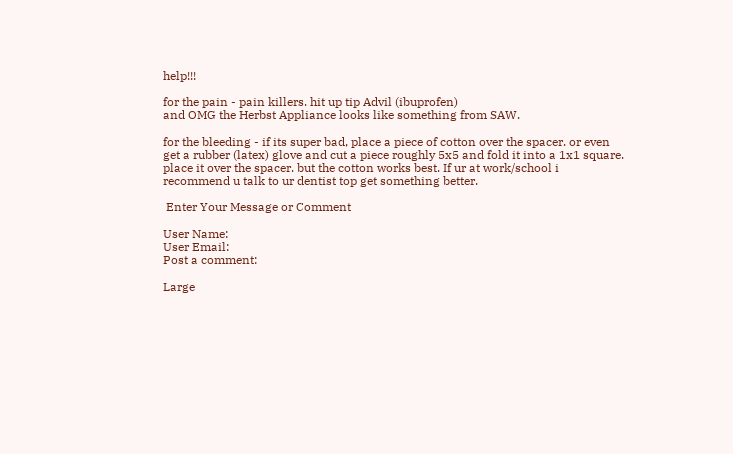help!!!

for the pain - pain killers. hit up tip Advil (ibuprofen)
and OMG the Herbst Appliance looks like something from SAW.

for the bleeding - if its super bad, place a piece of cotton over the spacer. or even get a rubber (latex) glove and cut a piece roughly 5x5 and fold it into a 1x1 square. place it over the spacer. but the cotton works best. If ur at work/school i recommend u talk to ur dentist top get something better.

 Enter Your Message or Comment

User Name:
User Email:
Post a comment:

Large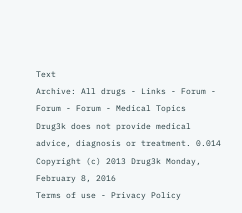Text
Archive: All drugs - Links - Forum - Forum - Forum - Medical Topics
Drug3k does not provide medical advice, diagnosis or treatment. 0.014
Copyright (c) 2013 Drug3k Monday, February 8, 2016
Terms of use - Privacy Policy